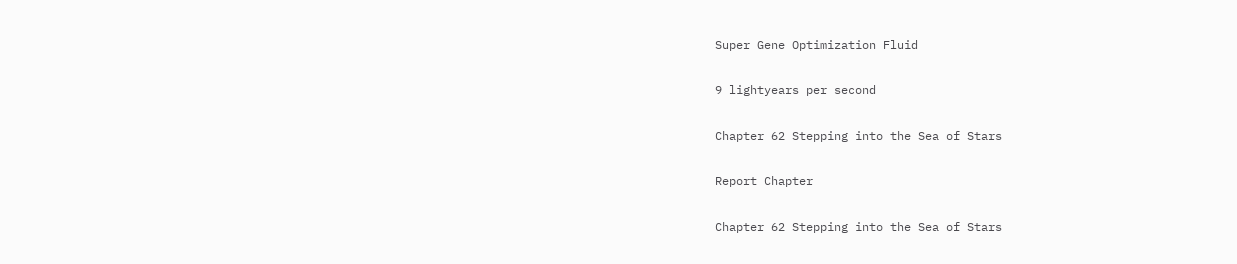Super Gene Optimization Fluid

9 lightyears per second

Chapter 62 Stepping into the Sea of Stars

Report Chapter

Chapter 62 Stepping into the Sea of Stars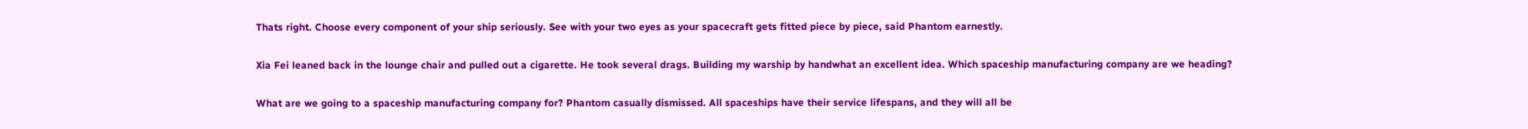Thats right. Choose every component of your ship seriously. See with your two eyes as your spacecraft gets fitted piece by piece, said Phantom earnestly.

Xia Fei leaned back in the lounge chair and pulled out a cigarette. He took several drags. Building my warship by handwhat an excellent idea. Which spaceship manufacturing company are we heading?

What are we going to a spaceship manufacturing company for? Phantom casually dismissed. All spaceships have their service lifespans, and they will all be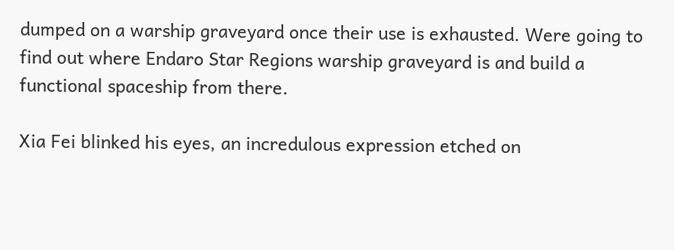dumped on a warship graveyard once their use is exhausted. Were going to find out where Endaro Star Regions warship graveyard is and build a functional spaceship from there.

Xia Fei blinked his eyes, an incredulous expression etched on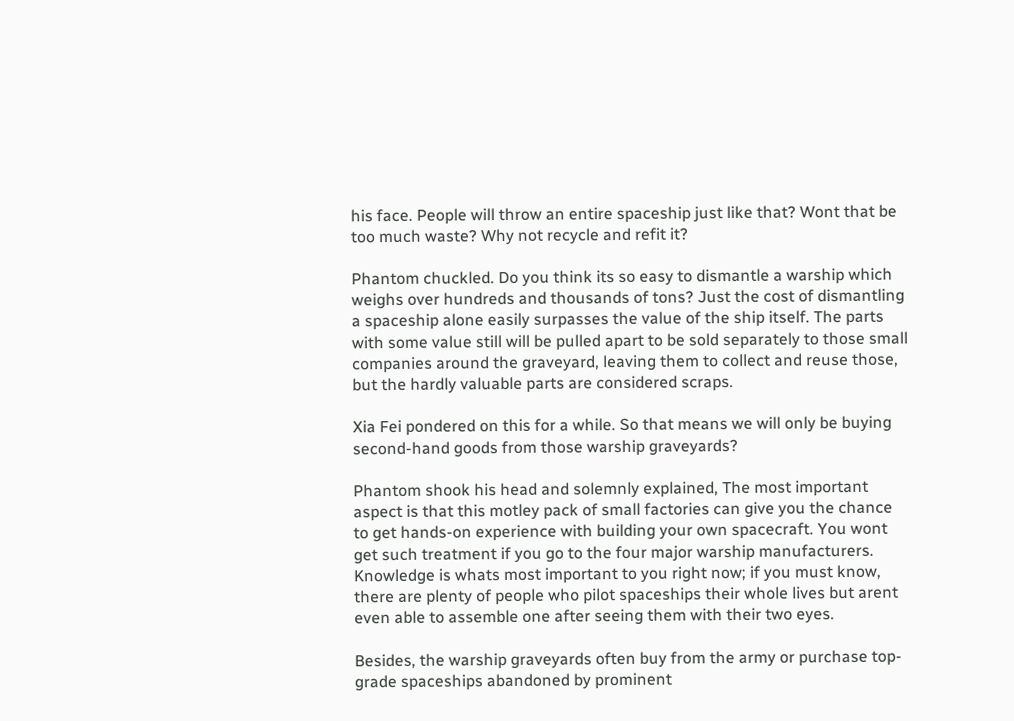his face. People will throw an entire spaceship just like that? Wont that be too much waste? Why not recycle and refit it?

Phantom chuckled. Do you think its so easy to dismantle a warship which weighs over hundreds and thousands of tons? Just the cost of dismantling a spaceship alone easily surpasses the value of the ship itself. The parts with some value still will be pulled apart to be sold separately to those small companies around the graveyard, leaving them to collect and reuse those, but the hardly valuable parts are considered scraps.

Xia Fei pondered on this for a while. So that means we will only be buying second-hand goods from those warship graveyards?

Phantom shook his head and solemnly explained, The most important aspect is that this motley pack of small factories can give you the chance to get hands-on experience with building your own spacecraft. You wont get such treatment if you go to the four major warship manufacturers. Knowledge is whats most important to you right now; if you must know, there are plenty of people who pilot spaceships their whole lives but arent even able to assemble one after seeing them with their two eyes.

Besides, the warship graveyards often buy from the army or purchase top-grade spaceships abandoned by prominent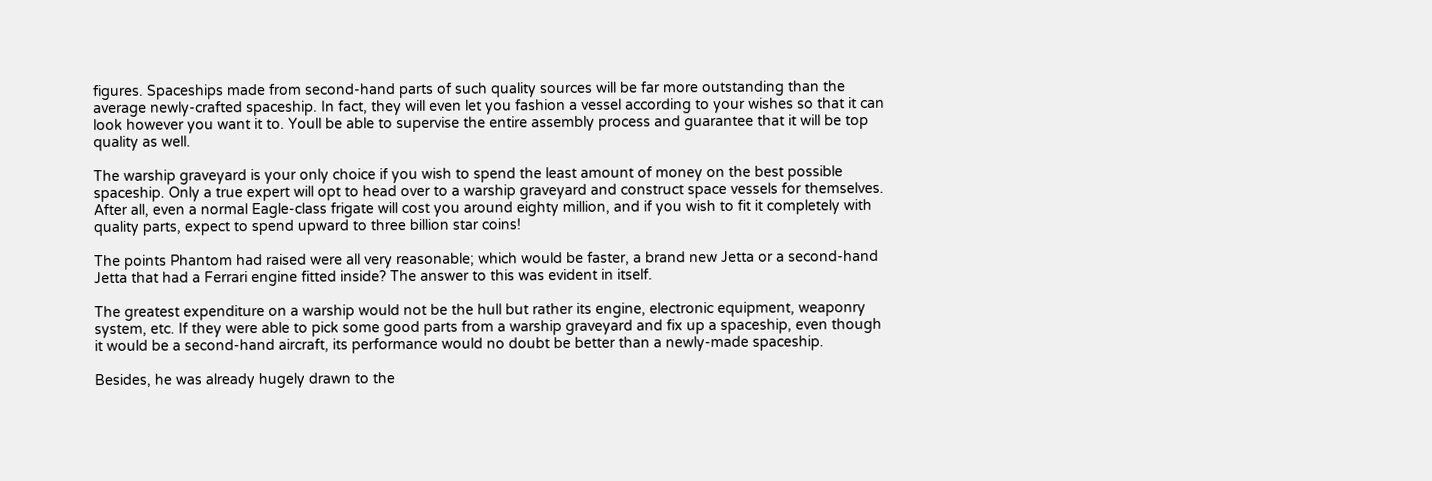figures. Spaceships made from second-hand parts of such quality sources will be far more outstanding than the average newly-crafted spaceship. In fact, they will even let you fashion a vessel according to your wishes so that it can look however you want it to. Youll be able to supervise the entire assembly process and guarantee that it will be top quality as well.

The warship graveyard is your only choice if you wish to spend the least amount of money on the best possible spaceship. Only a true expert will opt to head over to a warship graveyard and construct space vessels for themselves. After all, even a normal Eagle-class frigate will cost you around eighty million, and if you wish to fit it completely with quality parts, expect to spend upward to three billion star coins!

The points Phantom had raised were all very reasonable; which would be faster, a brand new Jetta or a second-hand Jetta that had a Ferrari engine fitted inside? The answer to this was evident in itself.

The greatest expenditure on a warship would not be the hull but rather its engine, electronic equipment, weaponry system, etc. If they were able to pick some good parts from a warship graveyard and fix up a spaceship, even though it would be a second-hand aircraft, its performance would no doubt be better than a newly-made spaceship.

Besides, he was already hugely drawn to the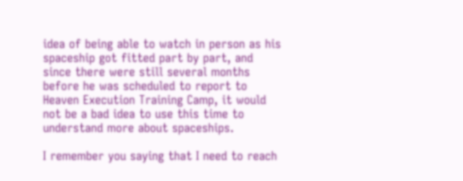idea of being able to watch in person as his spaceship got fitted part by part, and since there were still several months before he was scheduled to report to Heaven Execution Training Camp, it would not be a bad idea to use this time to understand more about spaceships.

I remember you saying that I need to reach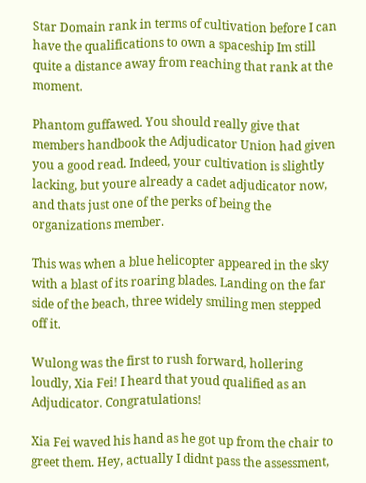Star Domain rank in terms of cultivation before I can have the qualifications to own a spaceship Im still quite a distance away from reaching that rank at the moment.

Phantom guffawed. You should really give that members handbook the Adjudicator Union had given you a good read. Indeed, your cultivation is slightly lacking, but youre already a cadet adjudicator now, and thats just one of the perks of being the organizations member.

This was when a blue helicopter appeared in the sky with a blast of its roaring blades. Landing on the far side of the beach, three widely smiling men stepped off it.

Wulong was the first to rush forward, hollering loudly, Xia Fei! I heard that youd qualified as an Adjudicator. Congratulations!

Xia Fei waved his hand as he got up from the chair to greet them. Hey, actually I didnt pass the assessment,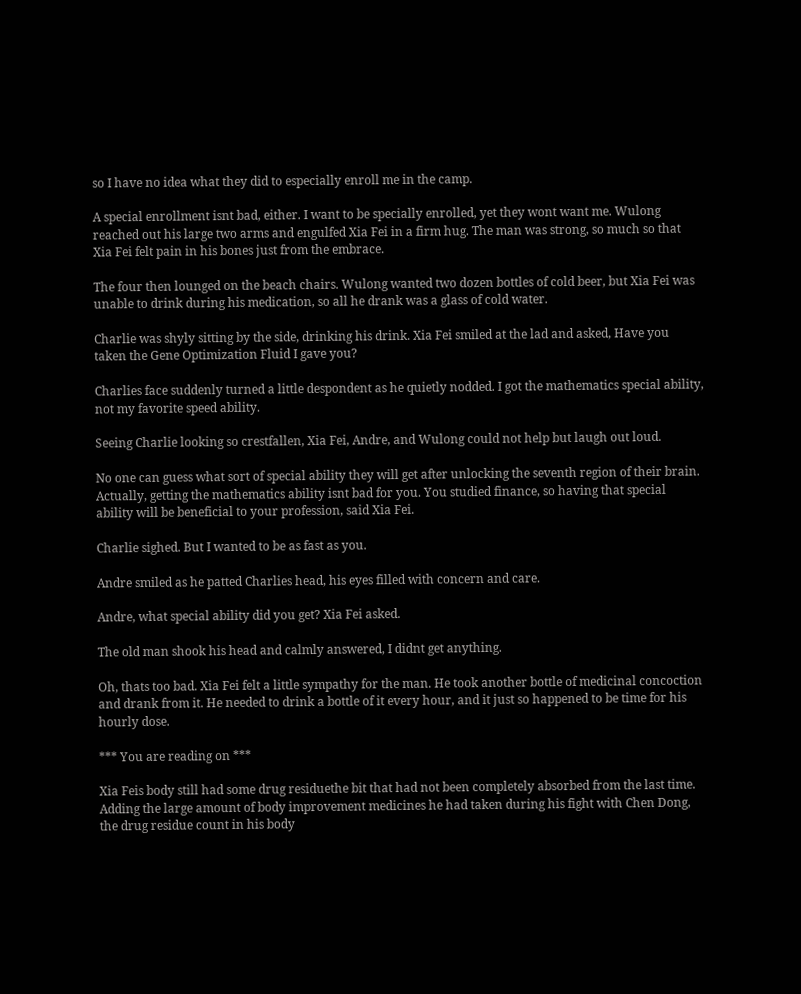so I have no idea what they did to especially enroll me in the camp.

A special enrollment isnt bad, either. I want to be specially enrolled, yet they wont want me. Wulong reached out his large two arms and engulfed Xia Fei in a firm hug. The man was strong, so much so that Xia Fei felt pain in his bones just from the embrace.

The four then lounged on the beach chairs. Wulong wanted two dozen bottles of cold beer, but Xia Fei was unable to drink during his medication, so all he drank was a glass of cold water.

Charlie was shyly sitting by the side, drinking his drink. Xia Fei smiled at the lad and asked, Have you taken the Gene Optimization Fluid I gave you?

Charlies face suddenly turned a little despondent as he quietly nodded. I got the mathematics special ability, not my favorite speed ability.

Seeing Charlie looking so crestfallen, Xia Fei, Andre, and Wulong could not help but laugh out loud.

No one can guess what sort of special ability they will get after unlocking the seventh region of their brain. Actually, getting the mathematics ability isnt bad for you. You studied finance, so having that special ability will be beneficial to your profession, said Xia Fei.

Charlie sighed. But I wanted to be as fast as you.

Andre smiled as he patted Charlies head, his eyes filled with concern and care.

Andre, what special ability did you get? Xia Fei asked.

The old man shook his head and calmly answered, I didnt get anything.

Oh, thats too bad. Xia Fei felt a little sympathy for the man. He took another bottle of medicinal concoction and drank from it. He needed to drink a bottle of it every hour, and it just so happened to be time for his hourly dose.

*** You are reading on ***

Xia Feis body still had some drug residuethe bit that had not been completely absorbed from the last time. Adding the large amount of body improvement medicines he had taken during his fight with Chen Dong, the drug residue count in his body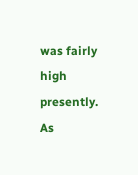was fairly high presently. As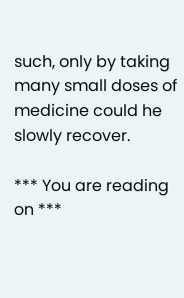such, only by taking many small doses of medicine could he slowly recover.

*** You are reading on ***